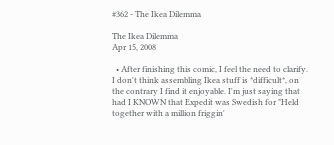#362 - The Ikea Dilemma

The Ikea Dilemma
Apr 15, 2008

  • After finishing this comic, I feel the need to clarify. I don't think assembling Ikea stuff is *difficult*, on the contrary I find it enjoyable. I'm just saying that had I KNOWN that Expedit was Swedish for "Held together with a million friggin'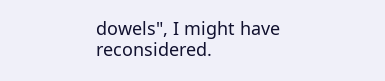dowels", I might have reconsidered.